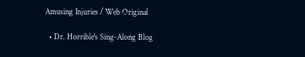Amusing Injuries / Web Original

  • Dr. Horrible's Sing-Along Blog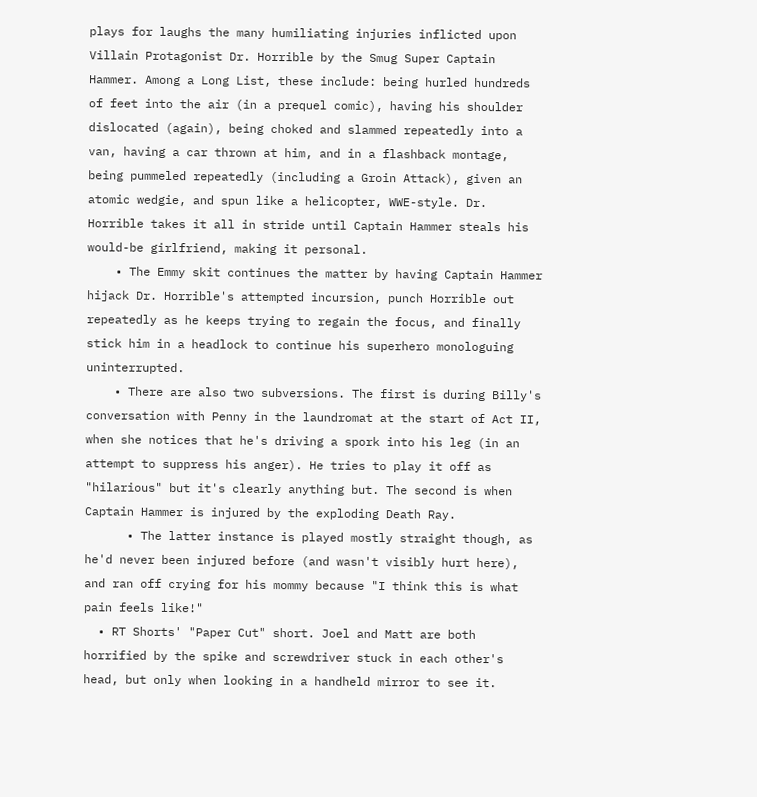plays for laughs the many humiliating injuries inflicted upon Villain Protagonist Dr. Horrible by the Smug Super Captain Hammer. Among a Long List, these include: being hurled hundreds of feet into the air (in a prequel comic), having his shoulder dislocated (again), being choked and slammed repeatedly into a van, having a car thrown at him, and in a flashback montage, being pummeled repeatedly (including a Groin Attack), given an atomic wedgie, and spun like a helicopter, WWE-style. Dr. Horrible takes it all in stride until Captain Hammer steals his would-be girlfriend, making it personal.
    • The Emmy skit continues the matter by having Captain Hammer hijack Dr. Horrible's attempted incursion, punch Horrible out repeatedly as he keeps trying to regain the focus, and finally stick him in a headlock to continue his superhero monologuing uninterrupted.
    • There are also two subversions. The first is during Billy's conversation with Penny in the laundromat at the start of Act II, when she notices that he's driving a spork into his leg (in an attempt to suppress his anger). He tries to play it off as "hilarious" but it's clearly anything but. The second is when Captain Hammer is injured by the exploding Death Ray.
      • The latter instance is played mostly straight though, as he'd never been injured before (and wasn't visibly hurt here), and ran off crying for his mommy because "I think this is what pain feels like!"
  • RT Shorts' "Paper Cut" short. Joel and Matt are both horrified by the spike and screwdriver stuck in each other's head, but only when looking in a handheld mirror to see it.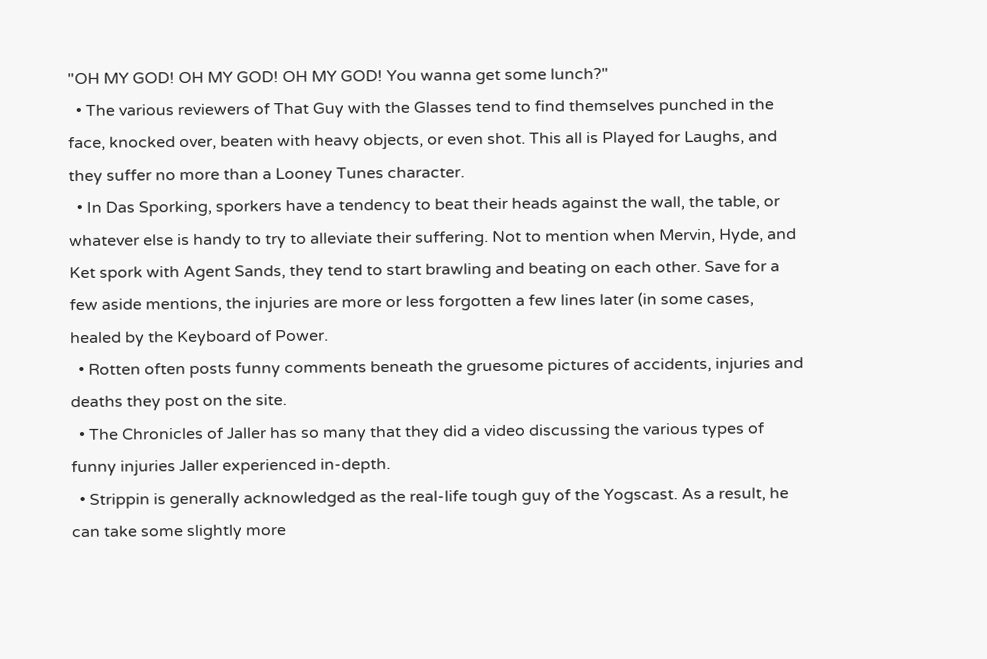"OH MY GOD! OH MY GOD! OH MY GOD! You wanna get some lunch?"
  • The various reviewers of That Guy with the Glasses tend to find themselves punched in the face, knocked over, beaten with heavy objects, or even shot. This all is Played for Laughs, and they suffer no more than a Looney Tunes character.
  • In Das Sporking, sporkers have a tendency to beat their heads against the wall, the table, or whatever else is handy to try to alleviate their suffering. Not to mention when Mervin, Hyde, and Ket spork with Agent Sands, they tend to start brawling and beating on each other. Save for a few aside mentions, the injuries are more or less forgotten a few lines later (in some cases, healed by the Keyboard of Power.
  • Rotten often posts funny comments beneath the gruesome pictures of accidents, injuries and deaths they post on the site.
  • The Chronicles of Jaller has so many that they did a video discussing the various types of funny injuries Jaller experienced in-depth.
  • Strippin is generally acknowledged as the real-life tough guy of the Yogscast. As a result, he can take some slightly more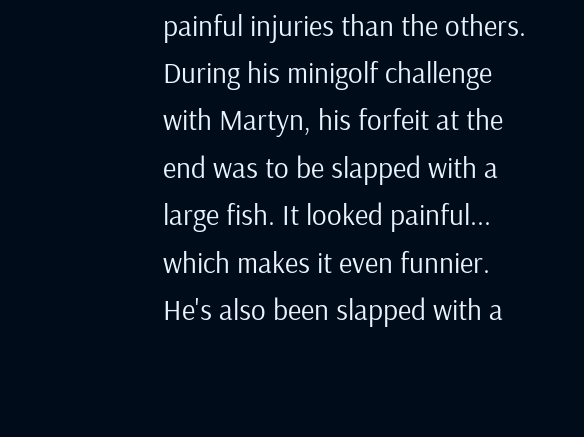painful injuries than the others. During his minigolf challenge with Martyn, his forfeit at the end was to be slapped with a large fish. It looked painful... which makes it even funnier. He's also been slapped with a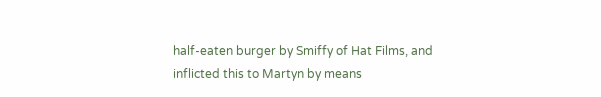half-eaten burger by Smiffy of Hat Films, and inflicted this to Martyn by means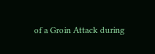of a Groin Attack during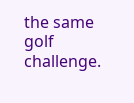the same golf challenge.